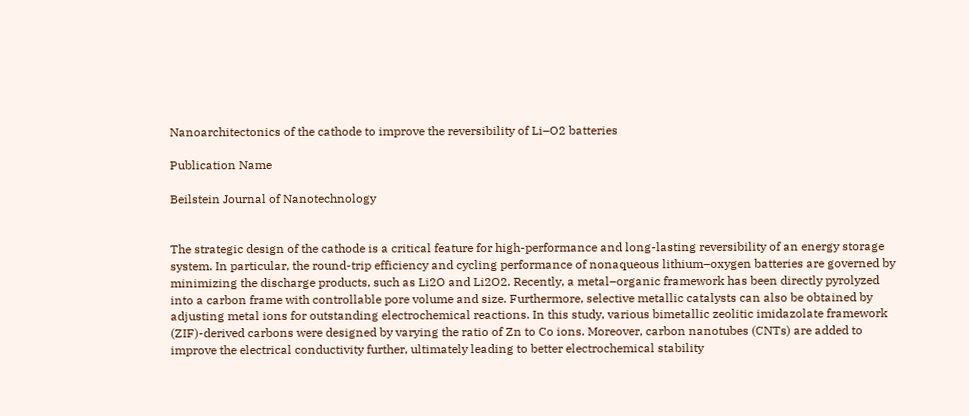Nanoarchitectonics of the cathode to improve the reversibility of Li–O2 batteries

Publication Name

Beilstein Journal of Nanotechnology


The strategic design of the cathode is a critical feature for high-performance and long-lasting reversibility of an energy storage system. In particular, the round-trip efficiency and cycling performance of nonaqueous lithium–oxygen batteries are governed by minimizing the discharge products, such as Li2O and Li2O2. Recently, a metal–organic framework has been directly pyrolyzed into a carbon frame with controllable pore volume and size. Furthermore, selective metallic catalysts can also be obtained by adjusting metal ions for outstanding electrochemical reactions. In this study, various bimetallic zeolitic imidazolate framework (ZIF)-derived carbons were designed by varying the ratio of Zn to Co ions. Moreover, carbon nanotubes (CNTs) are added to improve the electrical conductivity further, ultimately leading to better electrochemical stability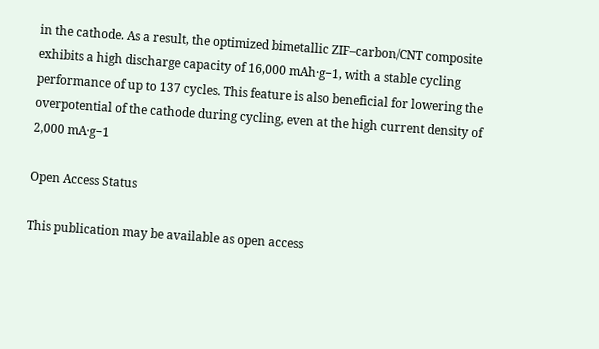in the cathode. As a result, the optimized bimetallic ZIF–carbon/CNT composite exhibits a high discharge capacity of 16,000 mAh·g−1, with a stable cycling performance of up to 137 cycles. This feature is also beneficial for lowering the overpotential of the cathode during cycling, even at the high current density of 2,000 mA·g−1

Open Access Status

This publication may be available as open access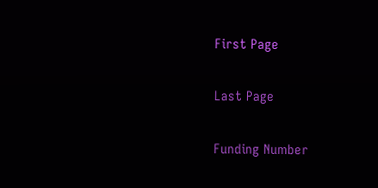First Page


Last Page


Funding Number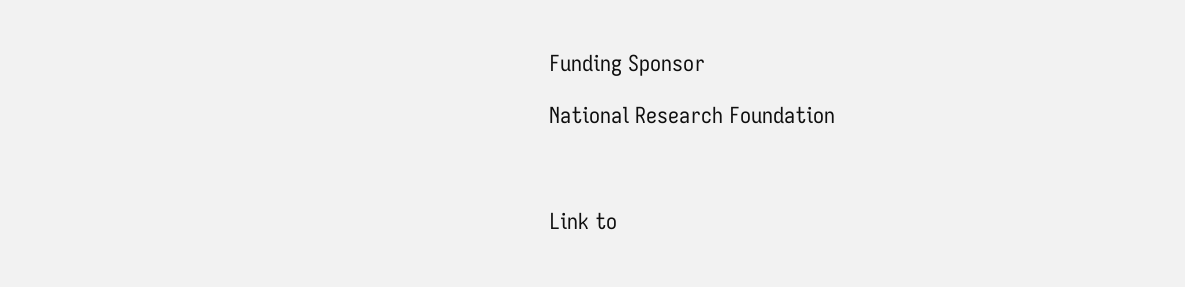Funding Sponsor

National Research Foundation



Link to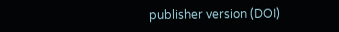publisher version (DOI)